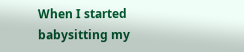When I started babysitting my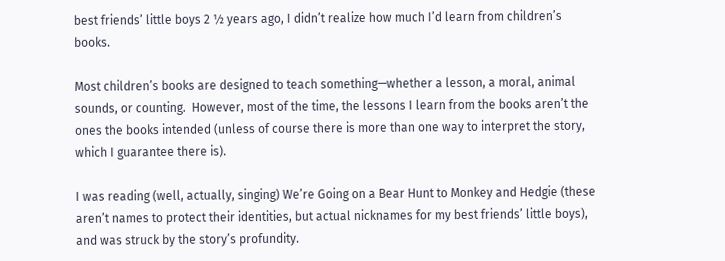best friends’ little boys 2 ½ years ago, I didn’t realize how much I’d learn from children’s books.

Most children’s books are designed to teach something—whether a lesson, a moral, animal sounds, or counting.  However, most of the time, the lessons I learn from the books aren’t the ones the books intended (unless of course there is more than one way to interpret the story, which I guarantee there is).

I was reading (well, actually, singing) We’re Going on a Bear Hunt to Monkey and Hedgie (these aren’t names to protect their identities, but actual nicknames for my best friends’ little boys), and was struck by the story’s profundity.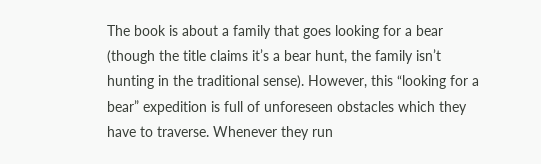The book is about a family that goes looking for a bear (though the title claims it’s a bear hunt, the family isn’t hunting in the traditional sense). However, this “looking for a bear” expedition is full of unforeseen obstacles which they have to traverse. Whenever they run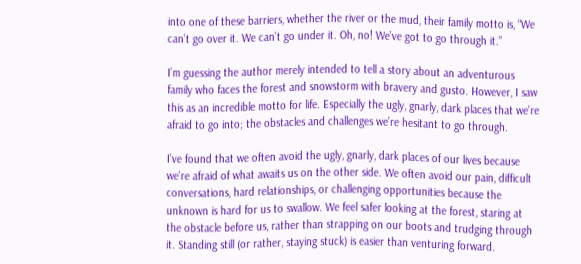into one of these barriers, whether the river or the mud, their family motto is, “We can’t go over it. We can’t go under it. Oh, no! We’ve got to go through it.”

I’m guessing the author merely intended to tell a story about an adventurous family who faces the forest and snowstorm with bravery and gusto. However, I saw this as an incredible motto for life. Especially the ugly, gnarly, dark places that we’re afraid to go into; the obstacles and challenges we’re hesitant to go through.

I’ve found that we often avoid the ugly, gnarly, dark places of our lives because we’re afraid of what awaits us on the other side. We often avoid our pain, difficult conversations, hard relationships, or challenging opportunities because the unknown is hard for us to swallow. We feel safer looking at the forest, staring at the obstacle before us, rather than strapping on our boots and trudging through it. Standing still (or rather, staying stuck) is easier than venturing forward.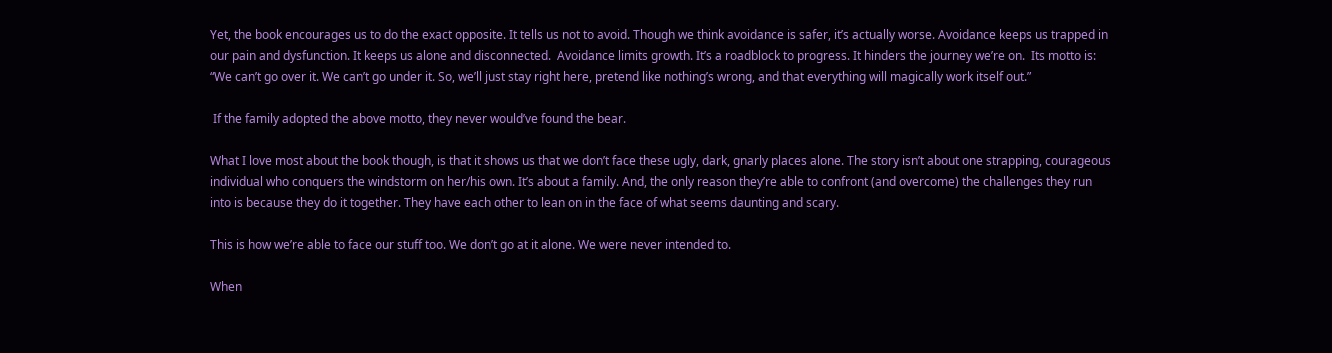Yet, the book encourages us to do the exact opposite. It tells us not to avoid. Though we think avoidance is safer, it’s actually worse. Avoidance keeps us trapped in our pain and dysfunction. It keeps us alone and disconnected.  Avoidance limits growth. It’s a roadblock to progress. It hinders the journey we’re on.  Its motto is: “We can’t go over it. We can’t go under it. So, we’ll just stay right here, pretend like nothing’s wrong, and that everything will magically work itself out.”

 If the family adopted the above motto, they never would’ve found the bear.

What I love most about the book though, is that it shows us that we don’t face these ugly, dark, gnarly places alone. The story isn’t about one strapping, courageous individual who conquers the windstorm on her/his own. It’s about a family. And, the only reason they’re able to confront (and overcome) the challenges they run into is because they do it together. They have each other to lean on in the face of what seems daunting and scary.

This is how we’re able to face our stuff too. We don’t go at it alone. We were never intended to.

When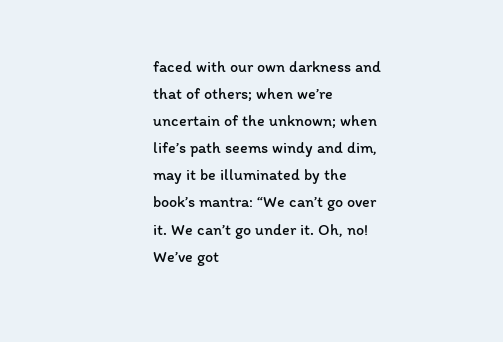faced with our own darkness and that of others; when we’re uncertain of the unknown; when life’s path seems windy and dim, may it be illuminated by the book’s mantra: “We can’t go over it. We can’t go under it. Oh, no! We’ve got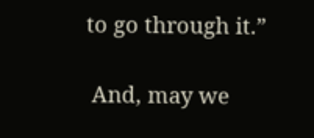to go through it.”

 And, may we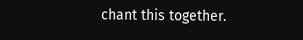chant this together.